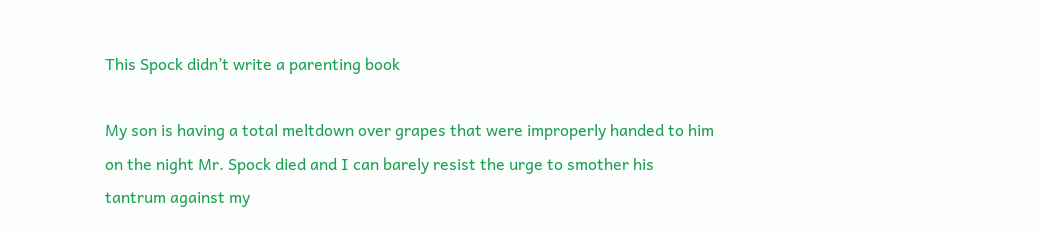This Spock didn’t write a parenting book

My son is having a total meltdown over grapes that were improperly handed to him on the night Mr. Spock died and I can barely resist the urge to smother his tantrum against my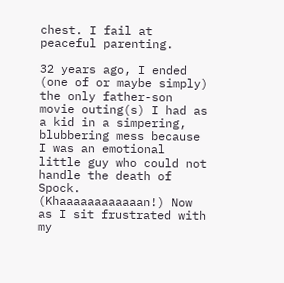chest. I fail at peaceful parenting.

32 years ago, I ended (one of or maybe simply) the only father-son movie outing(s) I had as a kid in a simpering, blubbering mess because I was an emotional little guy who could not handle the death of Spock. (Khaaaaaaaaaaaan!) Now as I sit frustrated with my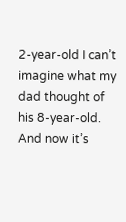2-year-old I can’t imagine what my dad thought of his 8-year-old. And now it’s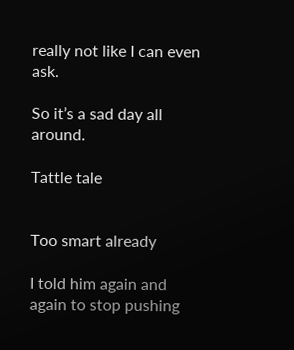really not like I can even ask.

So it’s a sad day all around.

Tattle tale


Too smart already

I told him again and again to stop pushing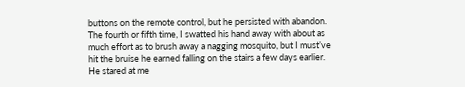buttons on the remote control, but he persisted with abandon. The fourth or fifth time, I swatted his hand away with about as much effort as to brush away a nagging mosquito, but I must’ve hit the bruise he earned falling on the stairs a few days earlier. He stared at me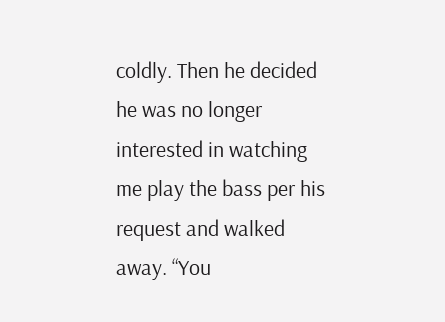coldly. Then he decided he was no longer interested in watching me play the bass per his request and walked away. “You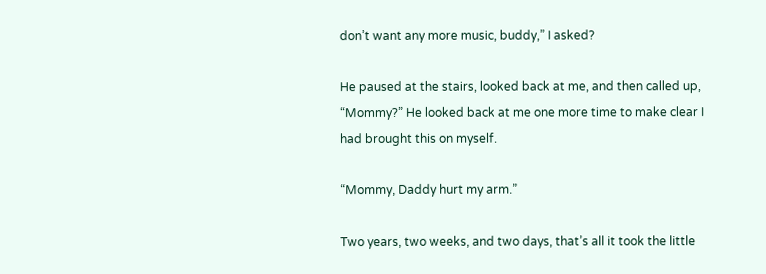don’t want any more music, buddy,” I asked?

He paused at the stairs, looked back at me, and then called up, “Mommy?” He looked back at me one more time to make clear I had brought this on myself.

“Mommy, Daddy hurt my arm.”

Two years, two weeks, and two days, that’s all it took the little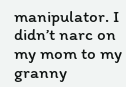manipulator. I didn’t narc on my mom to my granny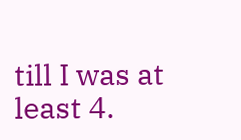till I was at least 4.